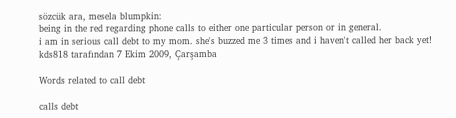sözcük ara, mesela blumpkin:
being in the red regarding phone calls to either one particular person or in general.
i am in serious call debt to my mom. she's buzzed me 3 times and i haven't called her back yet!
kds818 tarafından 7 Ekim 2009, Çarşamba

Words related to call debt

calls debt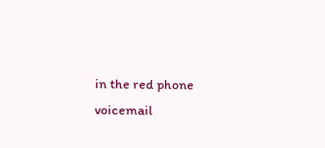in the red phone voicemail